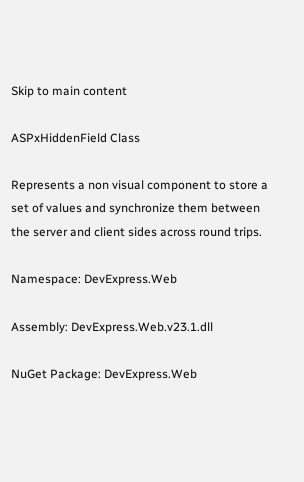Skip to main content

ASPxHiddenField Class

Represents a non visual component to store a set of values and synchronize them between the server and client sides across round trips.

Namespace: DevExpress.Web

Assembly: DevExpress.Web.v23.1.dll

NuGet Package: DevExpress.Web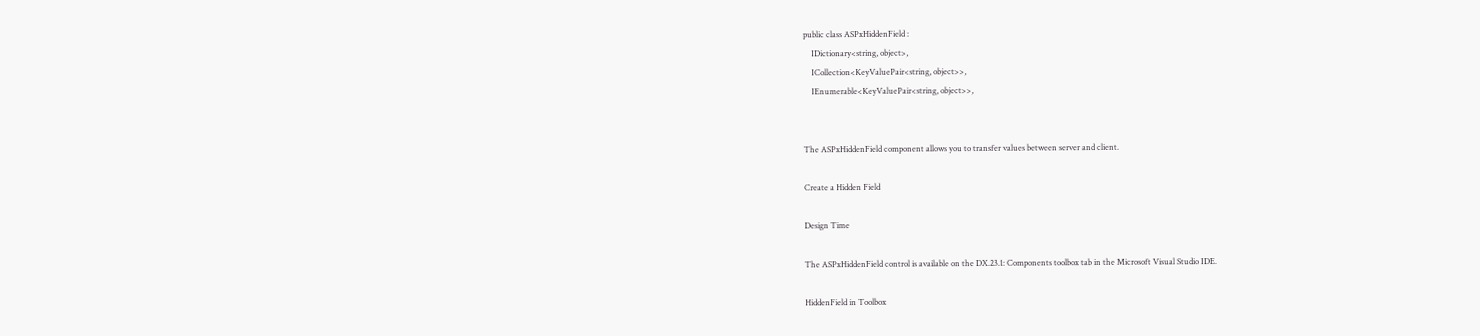public class ASPxHiddenField :
    IDictionary<string, object>,
    ICollection<KeyValuePair<string, object>>,
    IEnumerable<KeyValuePair<string, object>>,


The ASPxHiddenField component allows you to transfer values between server and client.

Create a Hidden Field

Design Time

The ASPxHiddenField control is available on the DX.23.1: Components toolbox tab in the Microsoft Visual Studio IDE.

HiddenField in Toolbox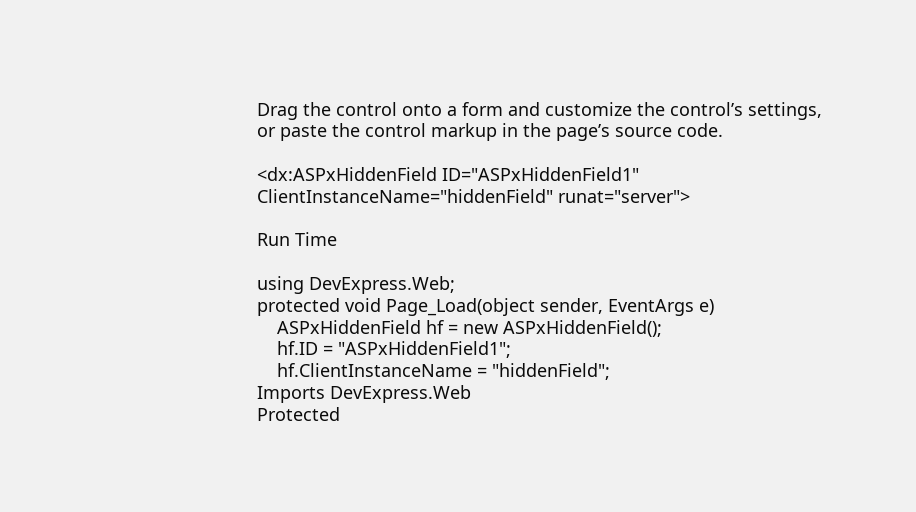Drag the control onto a form and customize the control’s settings, or paste the control markup in the page’s source code.

<dx:ASPxHiddenField ID="ASPxHiddenField1" ClientInstanceName="hiddenField" runat="server">

Run Time

using DevExpress.Web;
protected void Page_Load(object sender, EventArgs e)
    ASPxHiddenField hf = new ASPxHiddenField();
    hf.ID = "ASPxHiddenField1";
    hf.ClientInstanceName = "hiddenField";
Imports DevExpress.Web
Protected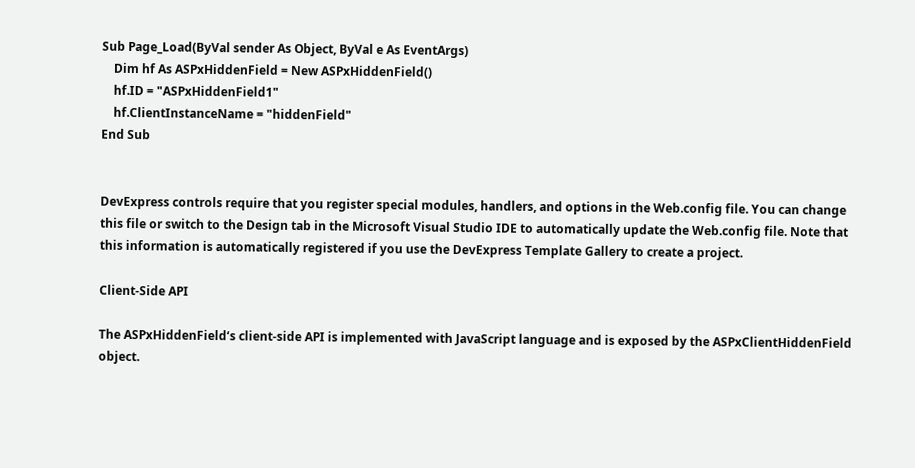Sub Page_Load(ByVal sender As Object, ByVal e As EventArgs)
    Dim hf As ASPxHiddenField = New ASPxHiddenField()
    hf.ID = "ASPxHiddenField1"
    hf.ClientInstanceName = "hiddenField"
End Sub


DevExpress controls require that you register special modules, handlers, and options in the Web.config file. You can change this file or switch to the Design tab in the Microsoft Visual Studio IDE to automatically update the Web.config file. Note that this information is automatically registered if you use the DevExpress Template Gallery to create a project.

Client-Side API

The ASPxHiddenField‘s client-side API is implemented with JavaScript language and is exposed by the ASPxClientHiddenField object.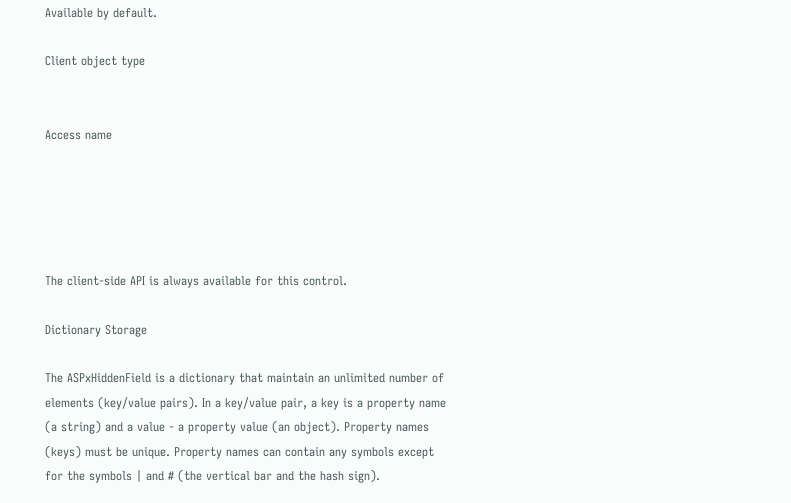Available by default.

Client object type


Access name





The client-side API is always available for this control.

Dictionary Storage

The ASPxHiddenField is a dictionary that maintain an unlimited number of elements (key/value pairs). In a key/value pair, a key is a property name (a string) and a value - a property value (an object). Property names (keys) must be unique. Property names can contain any symbols except for the symbols | and # (the vertical bar and the hash sign).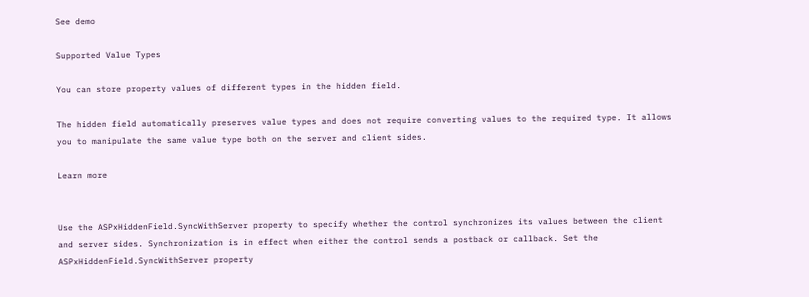See demo

Supported Value Types

You can store property values of different types in the hidden field.

The hidden field automatically preserves value types and does not require converting values to the required type. It allows you to manipulate the same value type both on the server and client sides.

Learn more


Use the ASPxHiddenField.SyncWithServer property to specify whether the control synchronizes its values between the client and server sides. Synchronization is in effect when either the control sends a postback or callback. Set the ASPxHiddenField.SyncWithServer property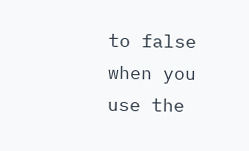to false when you use the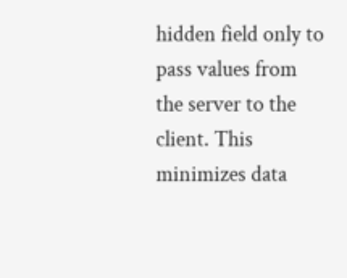hidden field only to pass values from the server to the client. This minimizes data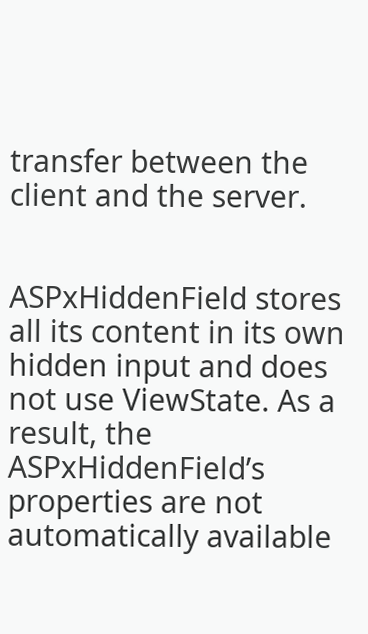transfer between the client and the server.


ASPxHiddenField stores all its content in its own hidden input and does not use ViewState. As a result, the ASPxHiddenField’s properties are not automatically available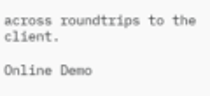across roundtrips to the client.

Online Demo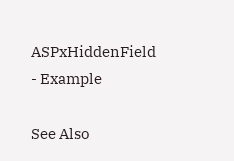ASPxHiddenField - Example

See Also